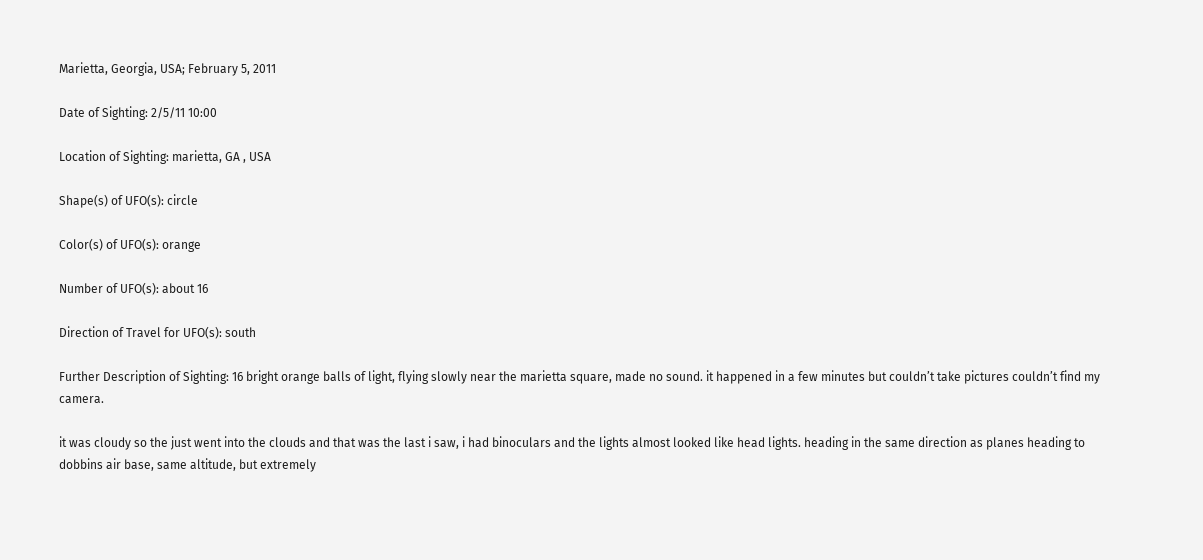Marietta, Georgia, USA; February 5, 2011

Date of Sighting: 2/5/11 10:00

Location of Sighting: marietta, GA , USA

Shape(s) of UFO(s): circle

Color(s) of UFO(s): orange

Number of UFO(s): about 16

Direction of Travel for UFO(s): south

Further Description of Sighting: 16 bright orange balls of light, flying slowly near the marietta square, made no sound. it happened in a few minutes but couldn’t take pictures couldn’t find my camera.

it was cloudy so the just went into the clouds and that was the last i saw, i had binoculars and the lights almost looked like head lights. heading in the same direction as planes heading to dobbins air base, same altitude, but extremely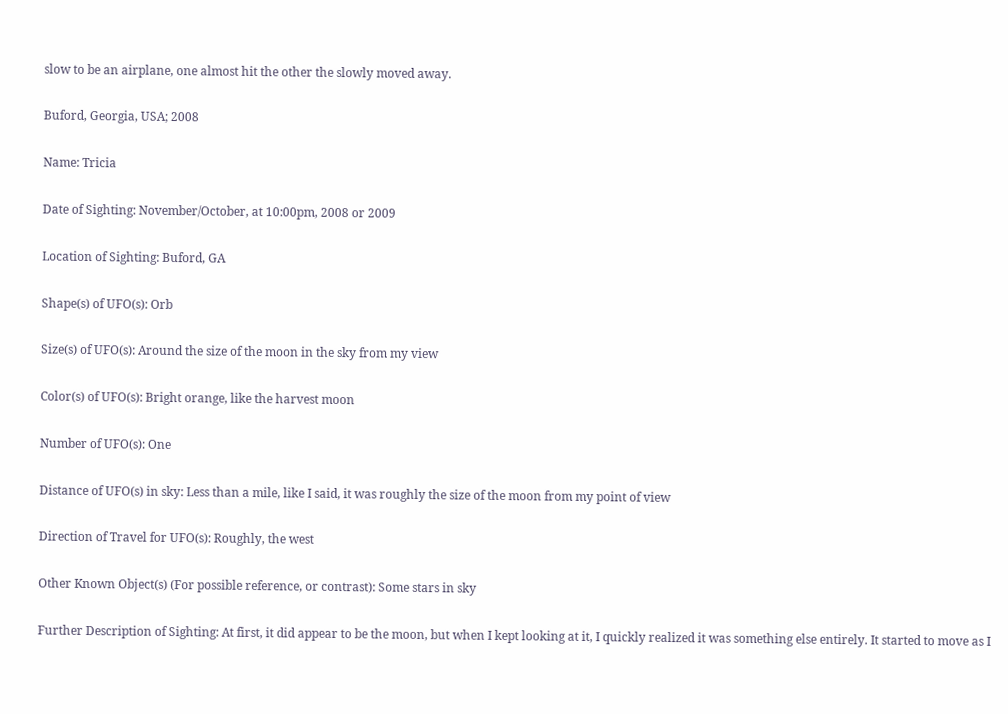slow to be an airplane, one almost hit the other the slowly moved away.

Buford, Georgia, USA; 2008

Name: Tricia

Date of Sighting: November/October, at 10:00pm, 2008 or 2009

Location of Sighting: Buford, GA

Shape(s) of UFO(s): Orb

Size(s) of UFO(s): Around the size of the moon in the sky from my view

Color(s) of UFO(s): Bright orange, like the harvest moon

Number of UFO(s): One

Distance of UFO(s) in sky: Less than a mile, like I said, it was roughly the size of the moon from my point of view

Direction of Travel for UFO(s): Roughly, the west

Other Known Object(s) (For possible reference, or contrast): Some stars in sky

Further Description of Sighting: At first, it did appear to be the moon, but when I kept looking at it, I quickly realized it was something else entirely. It started to move as I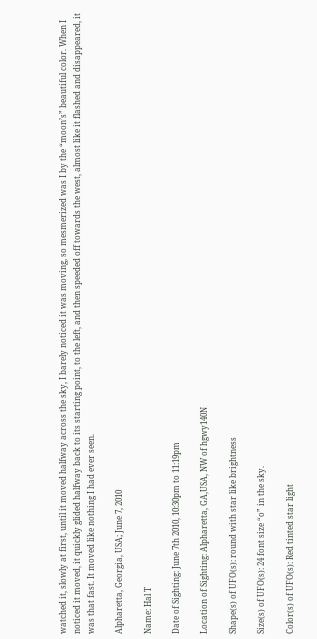watched it, slowly at first, until it moved halfway across the sky, I barely noticed it was moving, so mesmerized was I by the “moon’s” beautiful color. When I noticed it moved, it quickly glided halfway back to its starting point, to the left, and then speeded off towards the west, almost like it flashed and disappeared, it was that fast. It moved like nothing I had ever seen.

Alpharetta, Georgia, USA; June 7, 2010

Name: Hal T

Date of Sighting: June 7th 2010, 10:30pm to 11:19pm

Location of Sighting: Alpharetta, GA,USA, NW of hgwy140N

Shape(s) of UFO(s): round with star like brightness

Size(s) of UFO(s): 24 font size “o” in the sky.

Color(s) of UFO(s): Red tinted star light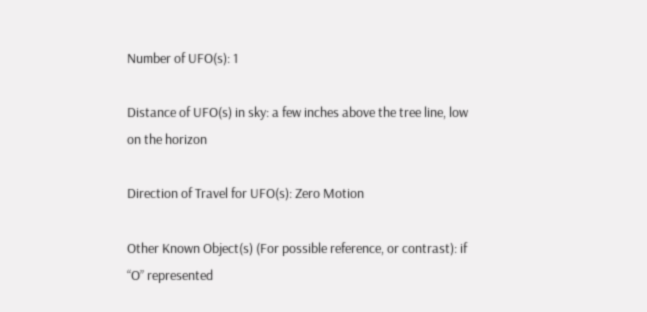Number of UFO(s): 1

Distance of UFO(s) in sky: a few inches above the tree line, low on the horizon

Direction of Travel for UFO(s): Zero Motion

Other Known Object(s) (For possible reference, or contrast): if “O” represented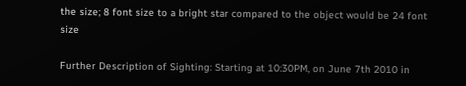the size; 8 font size to a bright star compared to the object would be 24 font size

Further Description of Sighting: Starting at 10:30PM, on June 7th 2010 in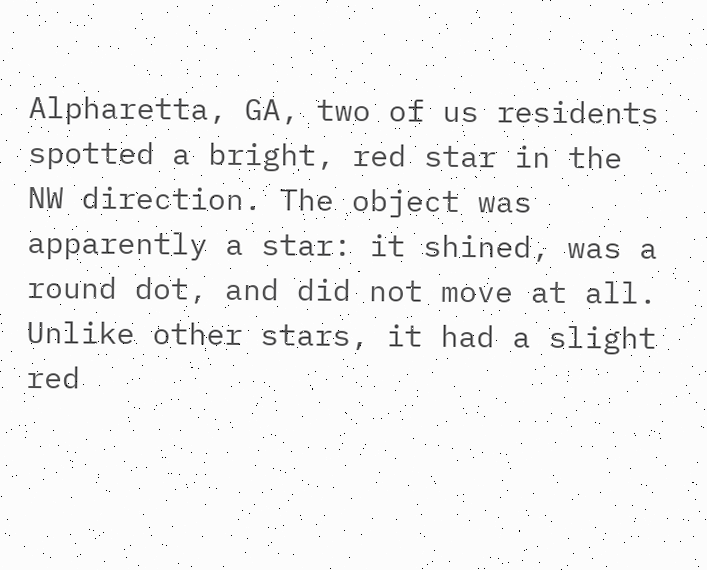Alpharetta, GA, two of us residents spotted a bright, red star in the NW direction. The object was apparently a star: it shined, was a round dot, and did not move at all. Unlike other stars, it had a slight red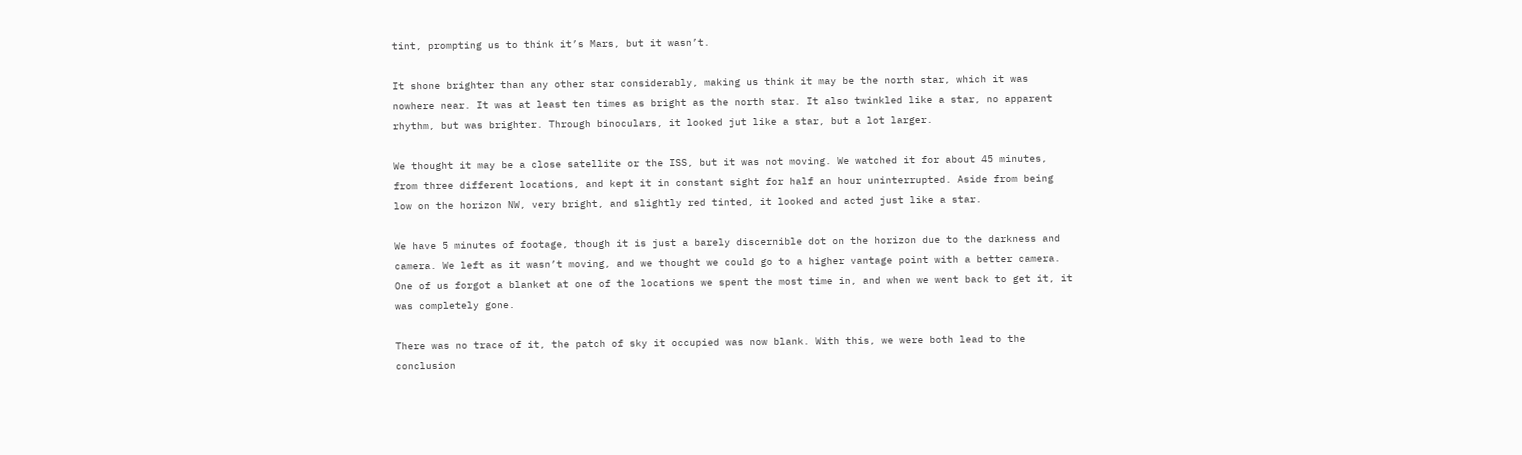tint, prompting us to think it’s Mars, but it wasn’t.

It shone brighter than any other star considerably, making us think it may be the north star, which it was nowhere near. It was at least ten times as bright as the north star. It also twinkled like a star, no apparent rhythm, but was brighter. Through binoculars, it looked jut like a star, but a lot larger.

We thought it may be a close satellite or the ISS, but it was not moving. We watched it for about 45 minutes, from three different locations, and kept it in constant sight for half an hour uninterrupted. Aside from being low on the horizon NW, very bright, and slightly red tinted, it looked and acted just like a star.

We have 5 minutes of footage, though it is just a barely discernible dot on the horizon due to the darkness and camera. We left as it wasn’t moving, and we thought we could go to a higher vantage point with a better camera. One of us forgot a blanket at one of the locations we spent the most time in, and when we went back to get it, it was completely gone.

There was no trace of it, the patch of sky it occupied was now blank. With this, we were both lead to the conclusion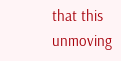that this unmoving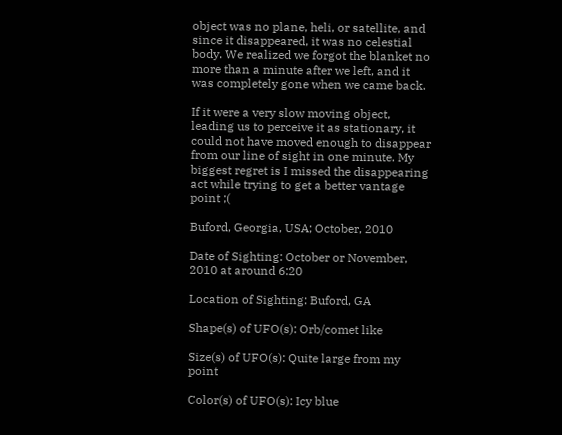object was no plane, heli, or satellite, and since it disappeared, it was no celestial body. We realized we forgot the blanket no more than a minute after we left, and it was completely gone when we came back.

If it were a very slow moving object, leading us to perceive it as stationary, it could not have moved enough to disappear from our line of sight in one minute. My biggest regret is I missed the disappearing act while trying to get a better vantage point ;(

Buford, Georgia, USA; October, 2010

Date of Sighting: October or November, 2010 at around 6:20

Location of Sighting: Buford, GA

Shape(s) of UFO(s): Orb/comet like

Size(s) of UFO(s): Quite large from my point

Color(s) of UFO(s): Icy blue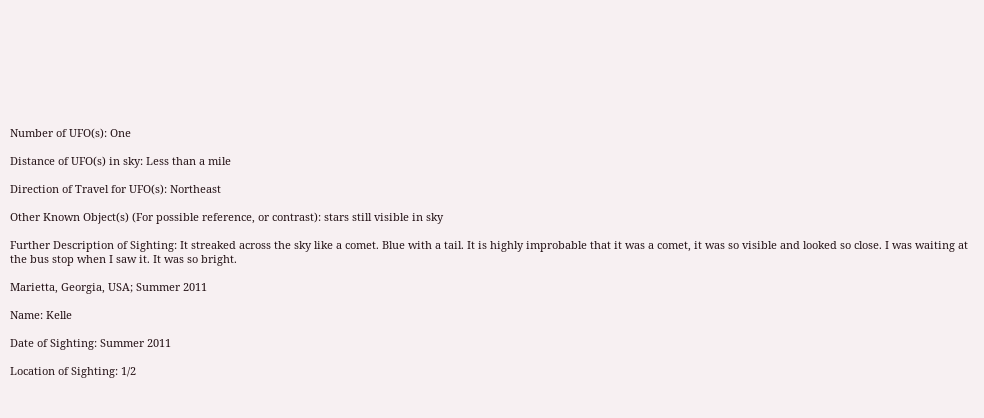Number of UFO(s): One

Distance of UFO(s) in sky: Less than a mile

Direction of Travel for UFO(s): Northeast

Other Known Object(s) (For possible reference, or contrast): stars still visible in sky

Further Description of Sighting: It streaked across the sky like a comet. Blue with a tail. It is highly improbable that it was a comet, it was so visible and looked so close. I was waiting at the bus stop when I saw it. It was so bright.

Marietta, Georgia, USA; Summer 2011

Name: Kelle

Date of Sighting: Summer 2011

Location of Sighting: 1/2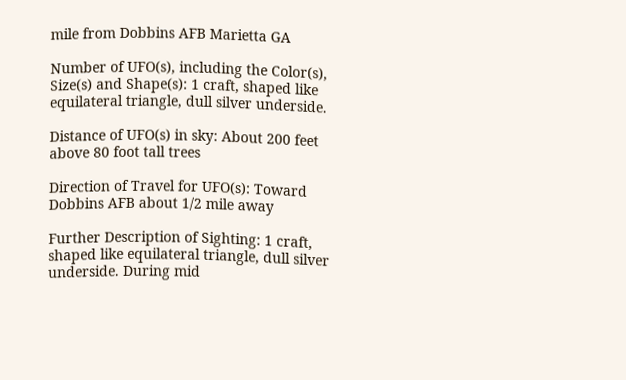mile from Dobbins AFB Marietta GA

Number of UFO(s), including the Color(s), Size(s) and Shape(s): 1 craft, shaped like equilateral triangle, dull silver underside.

Distance of UFO(s) in sky: About 200 feet above 80 foot tall trees

Direction of Travel for UFO(s): Toward Dobbins AFB about 1/2 mile away

Further Description of Sighting: 1 craft, shaped like equilateral triangle, dull silver underside. During mid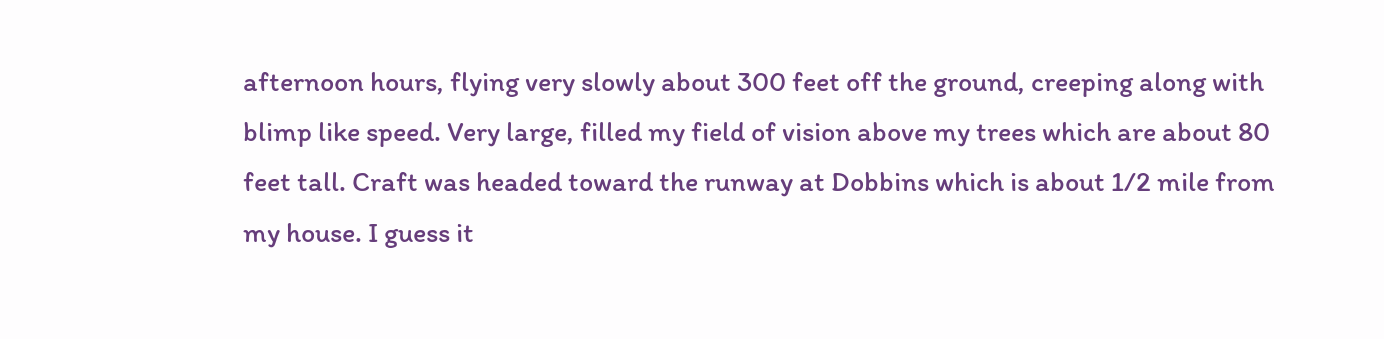afternoon hours, flying very slowly about 300 feet off the ground, creeping along with blimp like speed. Very large, filled my field of vision above my trees which are about 80 feet tall. Craft was headed toward the runway at Dobbins which is about 1/2 mile from my house. I guess it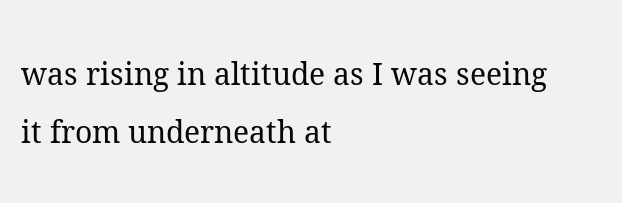was rising in altitude as I was seeing it from underneath at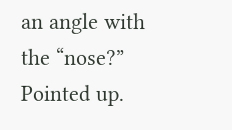an angle with the “nose?” Pointed up.